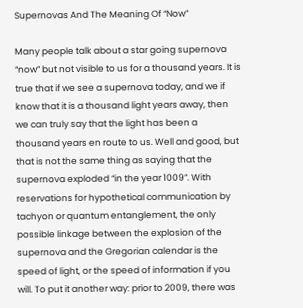Supernovas And The Meaning Of “Now”

Many people talk about a star going supernova “now” but not visible to us for a thousand years. It is true that if we see a supernova today, and we if know that it is a thousand light years away, then we can truly say that the light has been a thousand years en route to us. Well and good, but that is not the same thing as saying that the supernova exploded “in the year 1009”. With reservations for hypothetical communication by tachyon or quantum entanglement, the only possible linkage between the explosion of the supernova and the Gregorian calendar is the speed of light, or the speed of information if you will. To put it another way: prior to 2009, there was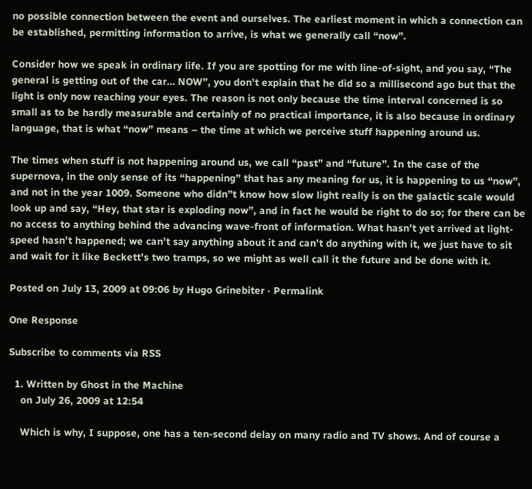no possible connection between the event and ourselves. The earliest moment in which a connection can be established, permitting information to arrive, is what we generally call “now”.

Consider how we speak in ordinary life. If you are spotting for me with line-of-sight, and you say, “The general is getting out of the car… NOW”, you don’t explain that he did so a millisecond ago but that the light is only now reaching your eyes. The reason is not only because the time interval concerned is so small as to be hardly measurable and certainly of no practical importance, it is also because in ordinary language, that is what “now” means – the time at which we perceive stuff happening around us.

The times when stuff is not happening around us, we call “past” and “future”. In the case of the supernova, in the only sense of its “happening” that has any meaning for us, it is happening to us “now”, and not in the year 1009. Someone who didn”t know how slow light really is on the galactic scale would look up and say, “Hey, that star is exploding now”, and in fact he would be right to do so; for there can be no access to anything behind the advancing wave-front of information. What hasn’t yet arrived at light-speed hasn’t happened; we can’t say anything about it and can’t do anything with it, we just have to sit and wait for it like Beckett’s two tramps, so we might as well call it the future and be done with it.

Posted on July 13, 2009 at 09:06 by Hugo Grinebiter · Permalink

One Response

Subscribe to comments via RSS

  1. Written by Ghost in the Machine
    on July 26, 2009 at 12:54

    Which is why, I suppose, one has a ten-second delay on many radio and TV shows. And of course a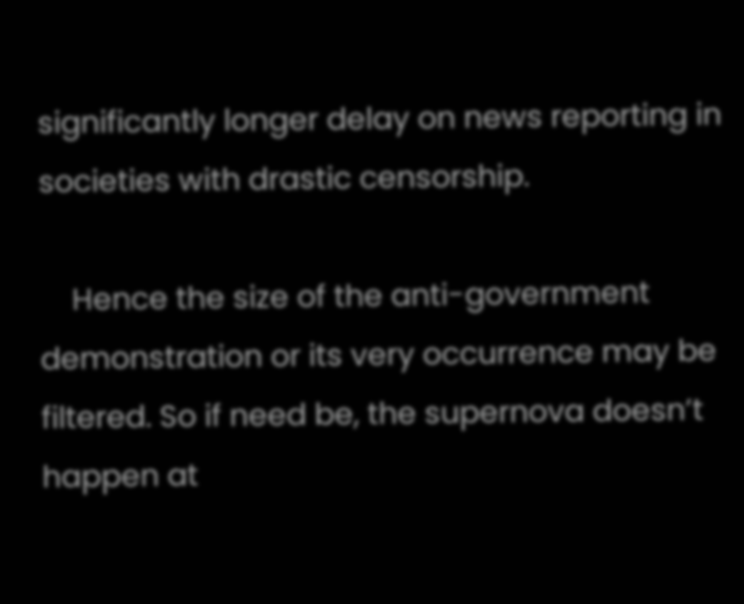significantly longer delay on news reporting in societies with drastic censorship.

    Hence the size of the anti-government demonstration or its very occurrence may be filtered. So if need be, the supernova doesn’t happen at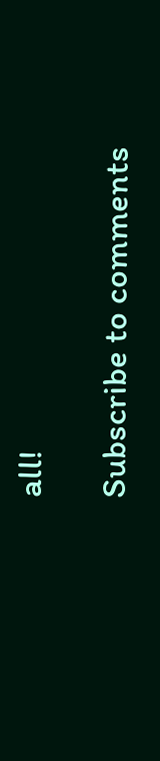all!

Subscribe to comments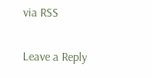via RSS

Leave a Reply